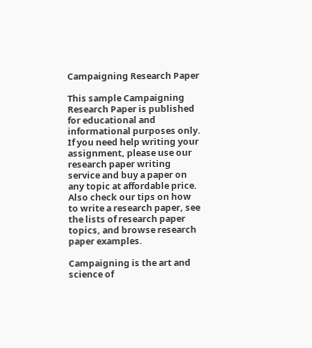Campaigning Research Paper

This sample Campaigning Research Paper is published for educational and informational purposes only. If you need help writing your assignment, please use our research paper writing service and buy a paper on any topic at affordable price. Also check our tips on how to write a research paper, see the lists of research paper topics, and browse research paper examples.

Campaigning is the art and science of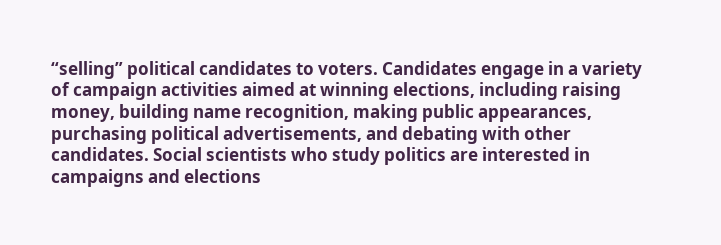“selling” political candidates to voters. Candidates engage in a variety of campaign activities aimed at winning elections, including raising money, building name recognition, making public appearances, purchasing political advertisements, and debating with other candidates. Social scientists who study politics are interested in campaigns and elections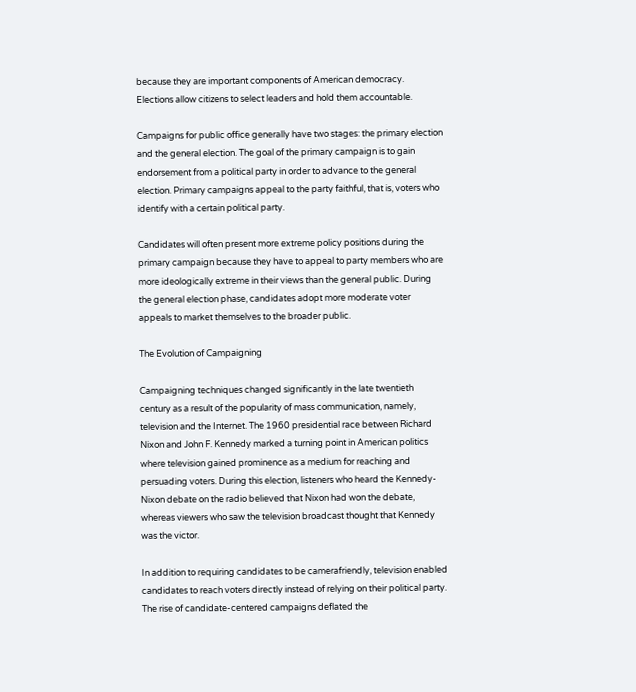because they are important components of American democracy. Elections allow citizens to select leaders and hold them accountable.

Campaigns for public office generally have two stages: the primary election and the general election. The goal of the primary campaign is to gain endorsement from a political party in order to advance to the general election. Primary campaigns appeal to the party faithful, that is, voters who identify with a certain political party.

Candidates will often present more extreme policy positions during the primary campaign because they have to appeal to party members who are more ideologically extreme in their views than the general public. During the general election phase, candidates adopt more moderate voter appeals to market themselves to the broader public.

The Evolution of Campaigning

Campaigning techniques changed significantly in the late twentieth century as a result of the popularity of mass communication, namely, television and the Internet. The 1960 presidential race between Richard Nixon and John F. Kennedy marked a turning point in American politics where television gained prominence as a medium for reaching and persuading voters. During this election, listeners who heard the Kennedy-Nixon debate on the radio believed that Nixon had won the debate, whereas viewers who saw the television broadcast thought that Kennedy was the victor.

In addition to requiring candidates to be camerafriendly, television enabled candidates to reach voters directly instead of relying on their political party. The rise of candidate-centered campaigns deflated the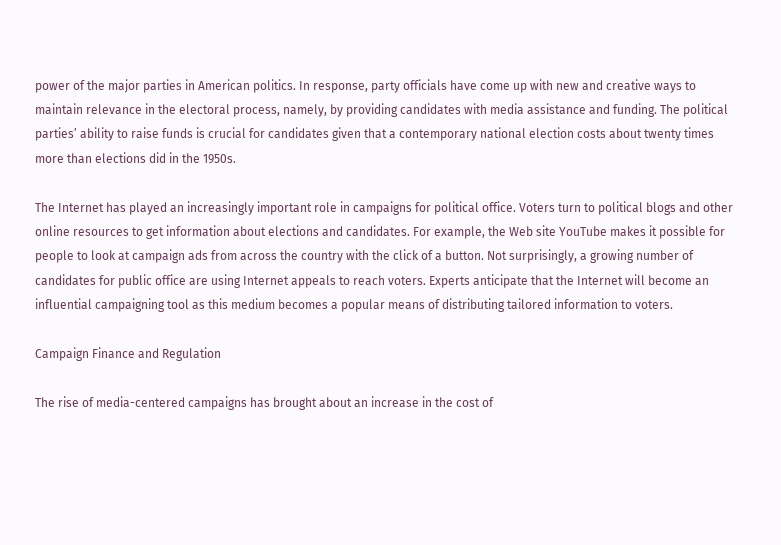power of the major parties in American politics. In response, party officials have come up with new and creative ways to maintain relevance in the electoral process, namely, by providing candidates with media assistance and funding. The political parties’ ability to raise funds is crucial for candidates given that a contemporary national election costs about twenty times more than elections did in the 1950s.

The Internet has played an increasingly important role in campaigns for political office. Voters turn to political blogs and other online resources to get information about elections and candidates. For example, the Web site YouTube makes it possible for people to look at campaign ads from across the country with the click of a button. Not surprisingly, a growing number of candidates for public office are using Internet appeals to reach voters. Experts anticipate that the Internet will become an influential campaigning tool as this medium becomes a popular means of distributing tailored information to voters.

Campaign Finance and Regulation

The rise of media-centered campaigns has brought about an increase in the cost of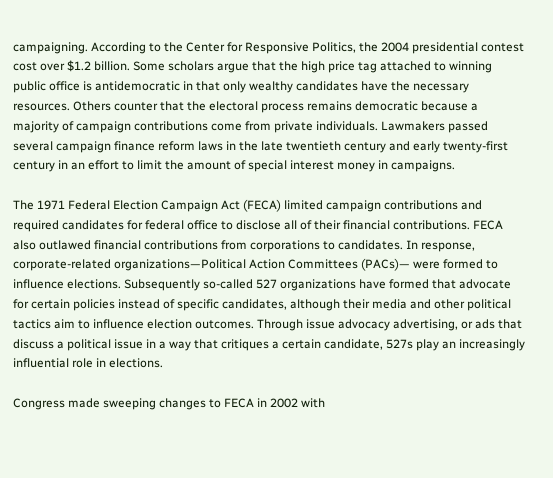campaigning. According to the Center for Responsive Politics, the 2004 presidential contest cost over $1.2 billion. Some scholars argue that the high price tag attached to winning public office is antidemocratic in that only wealthy candidates have the necessary resources. Others counter that the electoral process remains democratic because a majority of campaign contributions come from private individuals. Lawmakers passed several campaign finance reform laws in the late twentieth century and early twenty-first century in an effort to limit the amount of special interest money in campaigns.

The 1971 Federal Election Campaign Act (FECA) limited campaign contributions and required candidates for federal office to disclose all of their financial contributions. FECA also outlawed financial contributions from corporations to candidates. In response, corporate-related organizations—Political Action Committees (PACs)— were formed to influence elections. Subsequently so-called 527 organizations have formed that advocate for certain policies instead of specific candidates, although their media and other political tactics aim to influence election outcomes. Through issue advocacy advertising, or ads that discuss a political issue in a way that critiques a certain candidate, 527s play an increasingly influential role in elections.

Congress made sweeping changes to FECA in 2002 with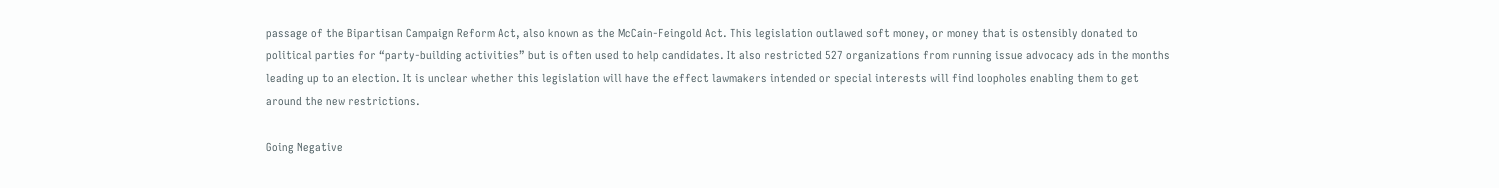passage of the Bipartisan Campaign Reform Act, also known as the McCain-Feingold Act. This legislation outlawed soft money, or money that is ostensibly donated to political parties for “party-building activities” but is often used to help candidates. It also restricted 527 organizations from running issue advocacy ads in the months leading up to an election. It is unclear whether this legislation will have the effect lawmakers intended or special interests will find loopholes enabling them to get around the new restrictions.

Going Negative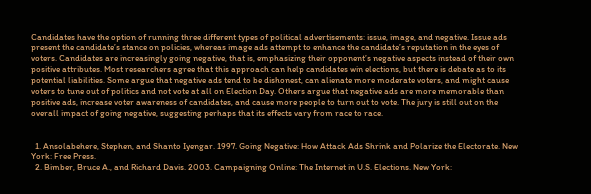Candidates have the option of running three different types of political advertisements: issue, image, and negative. Issue ads present the candidate’s stance on policies, whereas image ads attempt to enhance the candidate’s reputation in the eyes of voters. Candidates are increasingly going negative, that is, emphasizing their opponent’s negative aspects instead of their own positive attributes. Most researchers agree that this approach can help candidates win elections, but there is debate as to its potential liabilities. Some argue that negative ads tend to be dishonest, can alienate more moderate voters, and might cause voters to tune out of politics and not vote at all on Election Day. Others argue that negative ads are more memorable than positive ads, increase voter awareness of candidates, and cause more people to turn out to vote. The jury is still out on the overall impact of going negative, suggesting perhaps that its effects vary from race to race.


  1. Ansolabehere, Stephen, and Shanto Iyengar. 1997. Going Negative: How Attack Ads Shrink and Polarize the Electorate. New York: Free Press.
  2. Bimber, Bruce A., and Richard Davis. 2003. Campaigning Online: The Internet in U.S. Elections. New York: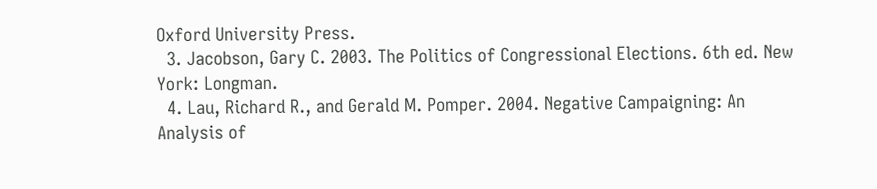Oxford University Press.
  3. Jacobson, Gary C. 2003. The Politics of Congressional Elections. 6th ed. New York: Longman.
  4. Lau, Richard R., and Gerald M. Pomper. 2004. Negative Campaigning: An Analysis of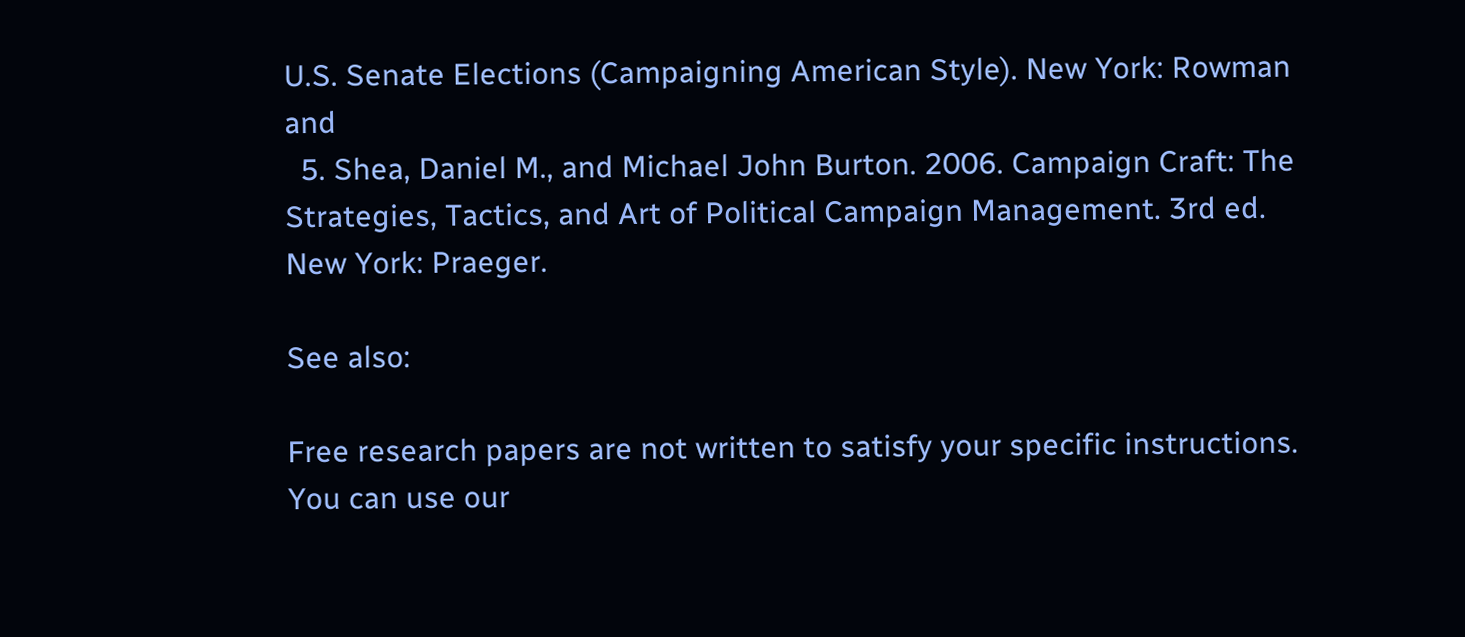U.S. Senate Elections (Campaigning American Style). New York: Rowman and
  5. Shea, Daniel M., and Michael John Burton. 2006. Campaign Craft: The Strategies, Tactics, and Art of Political Campaign Management. 3rd ed. New York: Praeger.

See also:

Free research papers are not written to satisfy your specific instructions. You can use our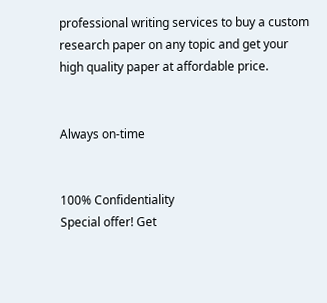professional writing services to buy a custom research paper on any topic and get your high quality paper at affordable price.


Always on-time


100% Confidentiality
Special offer! Get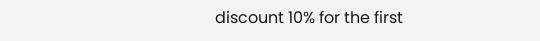discount 10% for the first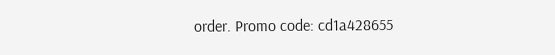order. Promo code: cd1a428655